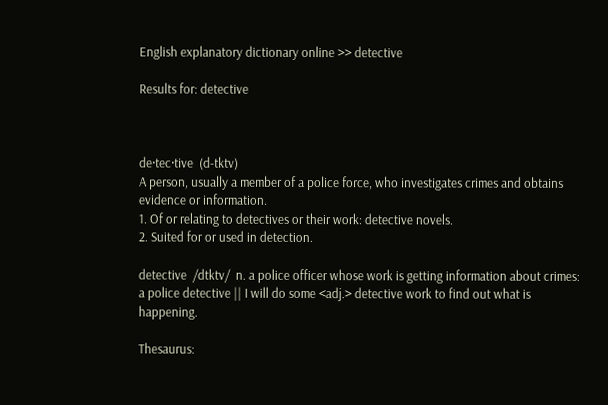English explanatory dictionary online >> detective

Results for: detective



de·tec·tive  (d-tktv)
A person, usually a member of a police force, who investigates crimes and obtains evidence or information.
1. Of or relating to detectives or their work: detective novels.
2. Suited for or used in detection.

detective  /dtktv/  n. a police officer whose work is getting information about crimes: a police detective || I will do some <adj.> detective work to find out what is happening.

Thesaurus: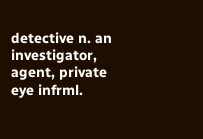detective n. an investigator, agent, private eye infrml.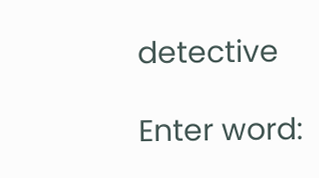detective

Enter word: